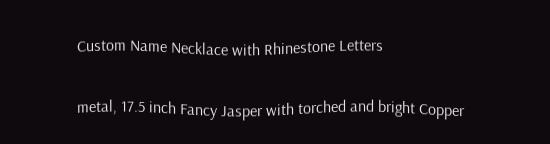Custom Name Necklace with Rhinestone Letters

metal, 17.5 inch Fancy Jasper with torched and bright Copper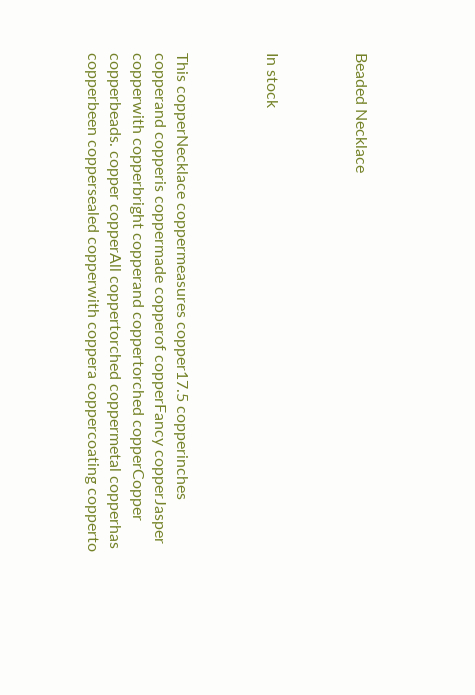Beaded Necklace



In stock



This copperNecklace coppermeasures copper17.5 copperinches copperand copperis coppermade copperof copperFancy copperJasper copperwith copperbright copperand coppertorched copperCopper copperbeads. copper copperAll coppertorched coppermetal copperhas copperbeen coppersealed copperwith coppera coppercoating copperto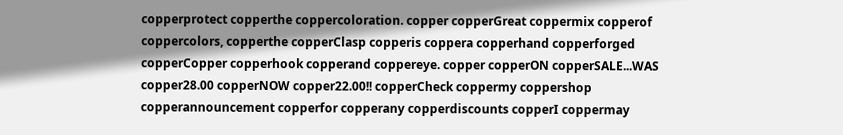copperprotect copperthe coppercoloration. copper copperGreat coppermix copperof coppercolors, copperthe copperClasp copperis coppera copperhand copperforged copperCopper copperhook copperand coppereye. copper copperON copperSALE...WAS copper28.00 copperNOW copper22.00!! copperCheck coppermy coppershop copperannouncement copperfor copperany copperdiscounts copperI coppermay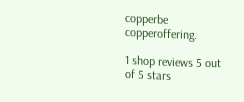copperbe copperoffering.

1 shop reviews 5 out of 5 stars